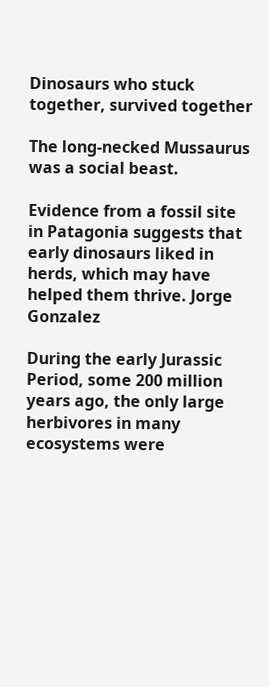Dinosaurs who stuck together, survived together

The long-necked Mussaurus was a social beast.

Evidence from a fossil site in Patagonia suggests that early dinosaurs liked in herds, which may have helped them thrive. Jorge Gonzalez

During the early Jurassic Period, some 200 million years ago, the only large herbivores in many ecosystems were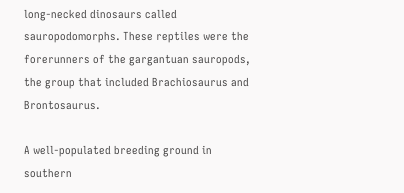long-necked dinosaurs called sauropodomorphs. These reptiles were the forerunners of the gargantuan sauropods, the group that included Brachiosaurus and Brontosaurus.

A well-populated breeding ground in southern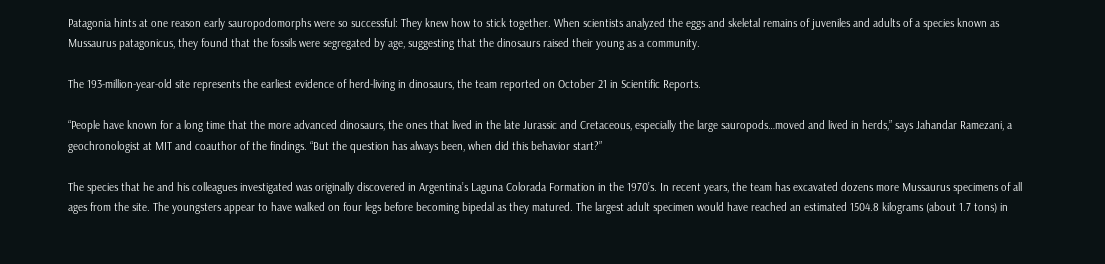Patagonia hints at one reason early sauropodomorphs were so successful: They knew how to stick together. When scientists analyzed the eggs and skeletal remains of juveniles and adults of a species known as Mussaurus patagonicus, they found that the fossils were segregated by age, suggesting that the dinosaurs raised their young as a community.

The 193-million-year-old site represents the earliest evidence of herd-living in dinosaurs, the team reported on October 21 in Scientific Reports.

“People have known for a long time that the more advanced dinosaurs, the ones that lived in the late Jurassic and Cretaceous, especially the large sauropods…moved and lived in herds,” says Jahandar Ramezani, a geochronologist at MIT and coauthor of the findings. “But the question has always been, when did this behavior start?”

The species that he and his colleagues investigated was originally discovered in Argentina’s Laguna Colorada Formation in the 1970’s. In recent years, the team has excavated dozens more Mussaurus specimens of all ages from the site. The youngsters appear to have walked on four legs before becoming bipedal as they matured. The largest adult specimen would have reached an estimated 1504.8 kilograms (about 1.7 tons) in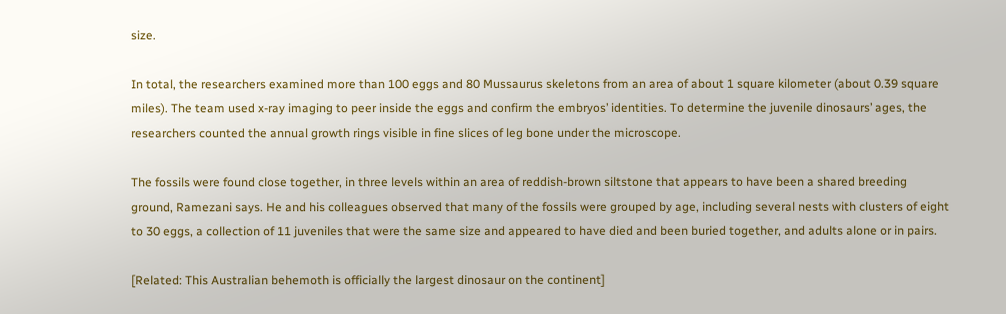size.

In total, the researchers examined more than 100 eggs and 80 Mussaurus skeletons from an area of about 1 square kilometer (about 0.39 square miles). The team used x-ray imaging to peer inside the eggs and confirm the embryos’ identities. To determine the juvenile dinosaurs’ ages, the researchers counted the annual growth rings visible in fine slices of leg bone under the microscope.

The fossils were found close together, in three levels within an area of reddish-brown siltstone that appears to have been a shared breeding ground, Ramezani says. He and his colleagues observed that many of the fossils were grouped by age, including several nests with clusters of eight to 30 eggs, a collection of 11 juveniles that were the same size and appeared to have died and been buried together, and adults alone or in pairs.

[Related: This Australian behemoth is officially the largest dinosaur on the continent]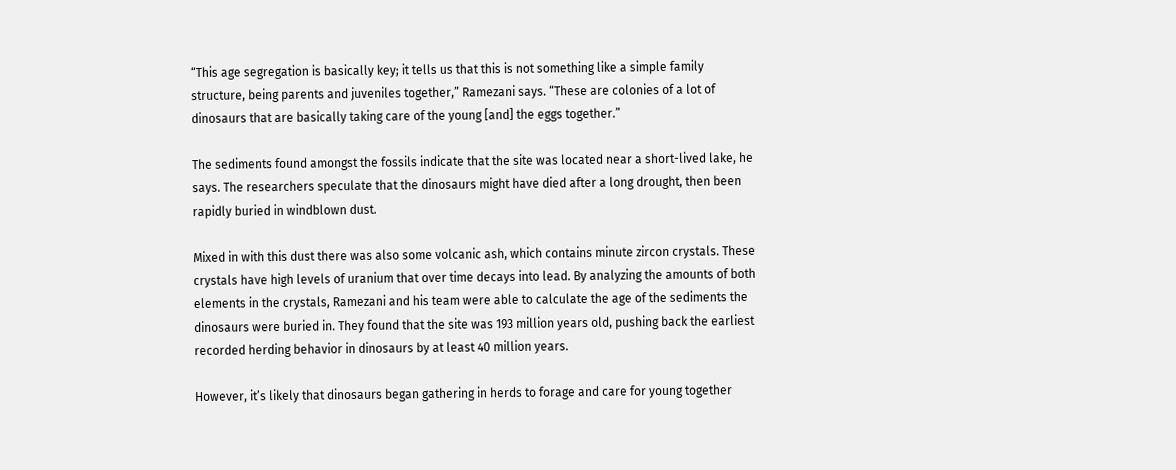“This age segregation is basically key; it tells us that this is not something like a simple family structure, being parents and juveniles together,” Ramezani says. “These are colonies of a lot of dinosaurs that are basically taking care of the young [and] the eggs together.”

The sediments found amongst the fossils indicate that the site was located near a short-lived lake, he says. The researchers speculate that the dinosaurs might have died after a long drought, then been rapidly buried in windblown dust.

Mixed in with this dust there was also some volcanic ash, which contains minute zircon crystals. These crystals have high levels of uranium that over time decays into lead. By analyzing the amounts of both elements in the crystals, Ramezani and his team were able to calculate the age of the sediments the dinosaurs were buried in. They found that the site was 193 million years old, pushing back the earliest recorded herding behavior in dinosaurs by at least 40 million years.

However, it’s likely that dinosaurs began gathering in herds to forage and care for young together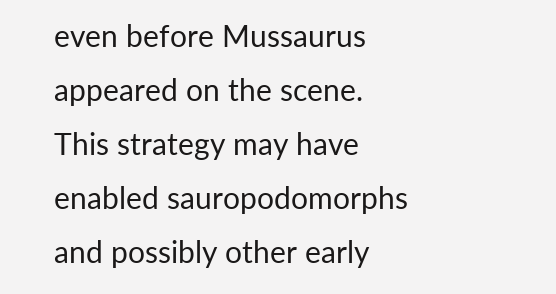even before Mussaurus appeared on the scene. This strategy may have enabled sauropodomorphs and possibly other early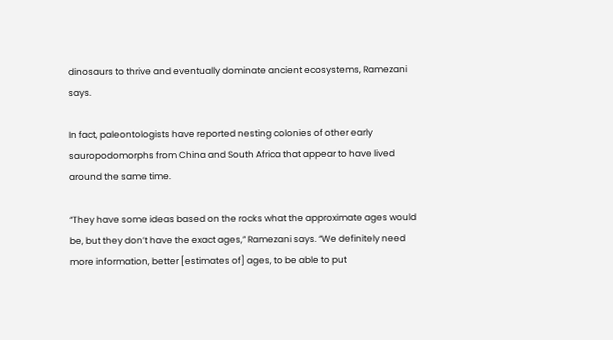dinosaurs to thrive and eventually dominate ancient ecosystems, Ramezani says.

In fact, paleontologists have reported nesting colonies of other early sauropodomorphs from China and South Africa that appear to have lived around the same time.

“They have some ideas based on the rocks what the approximate ages would be, but they don’t have the exact ages,” Ramezani says. “We definitely need more information, better [estimates of] ages, to be able to put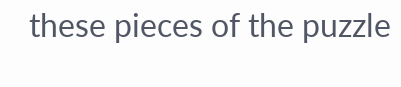these pieces of the puzzle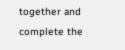together and complete the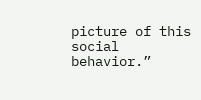picture of this social behavior.”